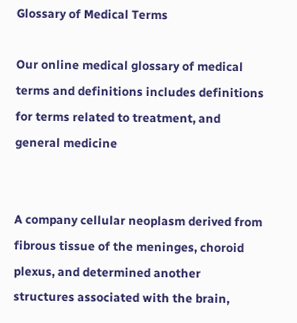Glossary of Medical Terms

Our online medical glossary of medical terms and definitions includes definitions for terms related to treatment, and general medicine


A company cellular neoplasm derived from fibrous tissue of the meninges, choroid plexus, and determined another structures associated with the brain,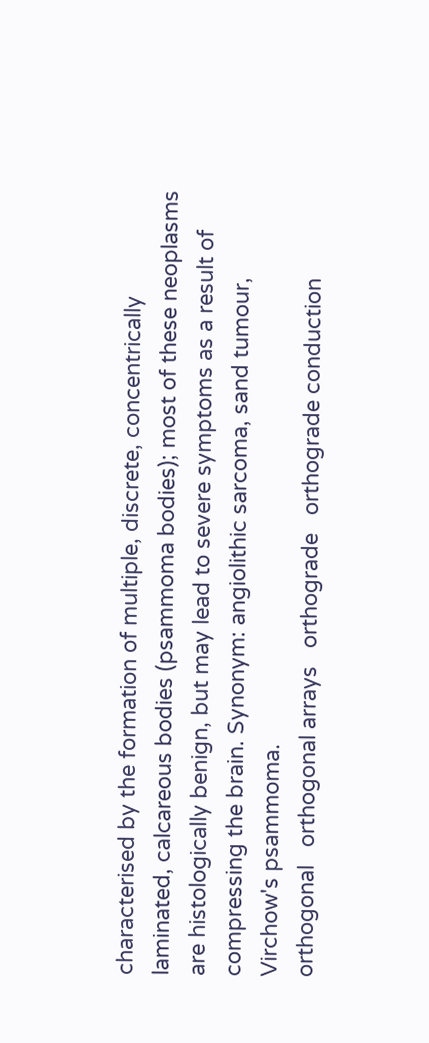characterised by the formation of multiple, discrete, concentrically laminated, calcareous bodies (psammoma bodies); most of these neoplasms are histologically benign, but may lead to severe symptoms as a result of compressing the brain. Synonym: angiolithic sarcoma, sand tumour, Virchow's psammoma.
orthogonal   orthogonal arrays   orthograde   orthograde conduction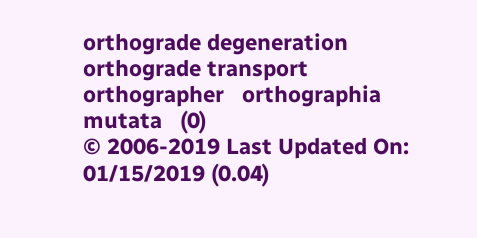orthograde degeneration   orthograde transport   orthographer   orthographia mutata   (0)
© 2006-2019 Last Updated On: 01/15/2019 (0.04)